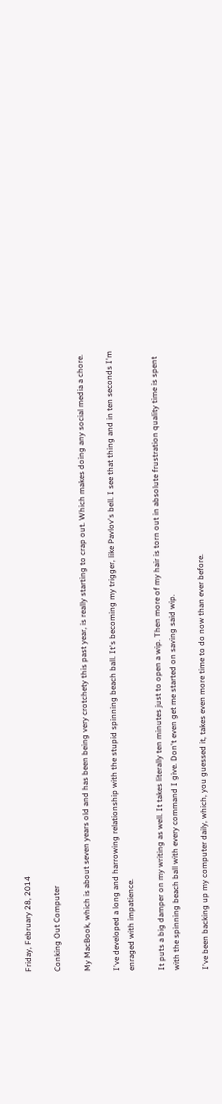Friday, February 28, 2014

Conking Out Computer

My MacBook, which is about seven years old and has been being very crotchety this past year, is really starting to crap out. Which makes doing any social media a chore.

I've developed a long and harrowing relationship with the stupid spinning beach ball. It's becoming my trigger, like Pavlov's bell. I see that thing and in ten seconds I'm enraged with impatience.

It puts a big damper on my writing as well. It takes literally ten minutes just to open a wip. Then more of my hair is torn out in absolute frustration quality time is spent with the spinning beach ball with every command I give. Don't even get me started on saving said wip.

I've been backing up my computer daily, which, you guessed it, takes even more time to do now than ever before.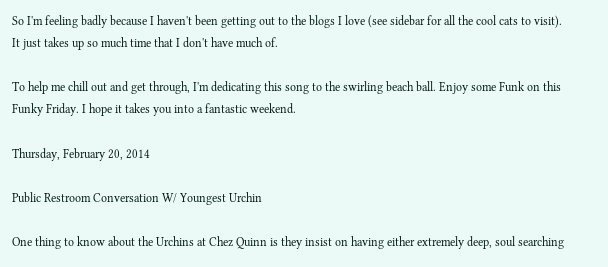So I'm feeling badly because I haven't been getting out to the blogs I love (see sidebar for all the cool cats to visit). It just takes up so much time that I don't have much of.

To help me chill out and get through, I'm dedicating this song to the swirling beach ball. Enjoy some Funk on this Funky Friday. I hope it takes you into a fantastic weekend.

Thursday, February 20, 2014

Public Restroom Conversation W/ Youngest Urchin

One thing to know about the Urchins at Chez Quinn is they insist on having either extremely deep, soul searching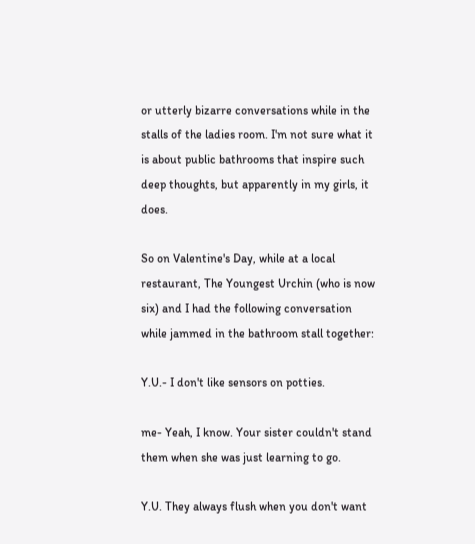or utterly bizarre conversations while in the stalls of the ladies room. I'm not sure what it is about public bathrooms that inspire such deep thoughts, but apparently in my girls, it does.

So on Valentine's Day, while at a local restaurant, The Youngest Urchin (who is now six) and I had the following conversation while jammed in the bathroom stall together:

Y.U.- I don't like sensors on potties.

me- Yeah, I know. Your sister couldn't stand them when she was just learning to go.

Y.U. They always flush when you don't want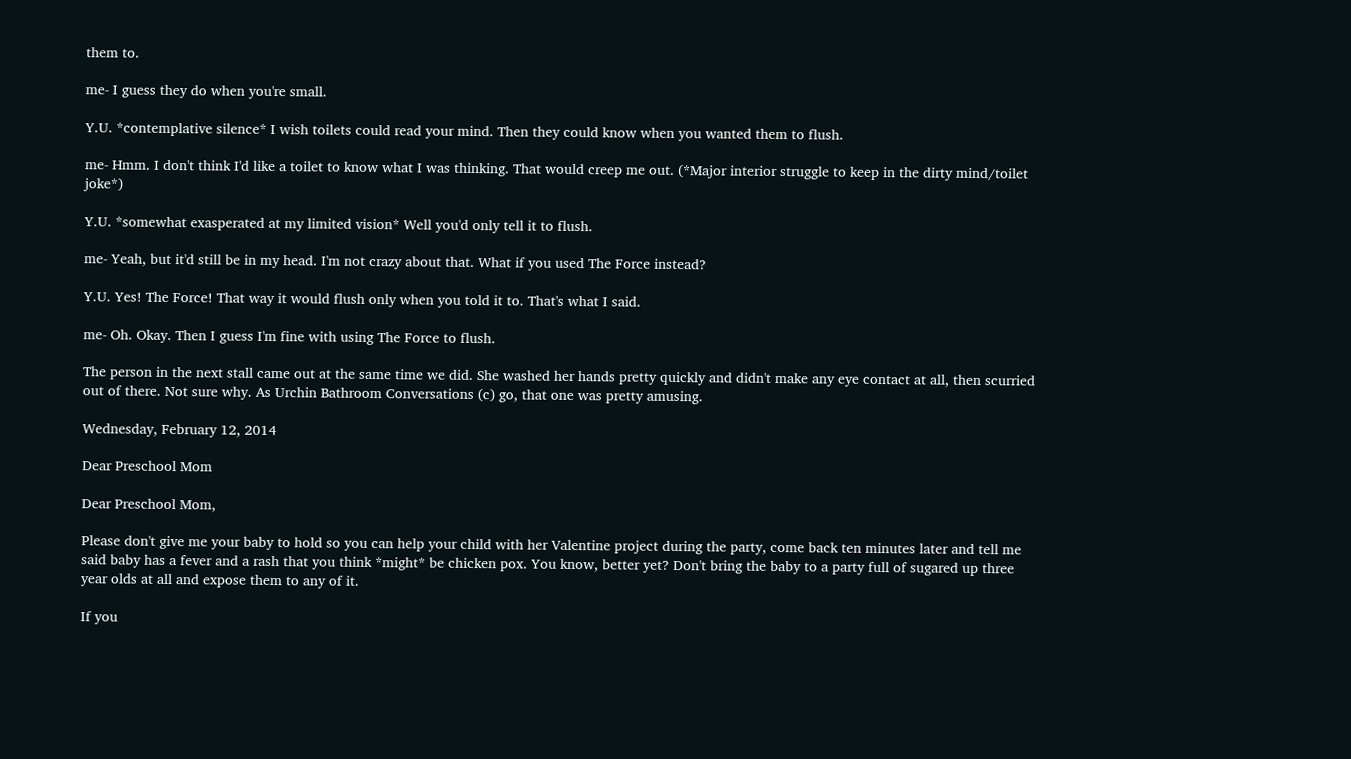them to.

me- I guess they do when you're small.

Y.U. *contemplative silence* I wish toilets could read your mind. Then they could know when you wanted them to flush.

me- Hmm. I don't think I'd like a toilet to know what I was thinking. That would creep me out. (*Major interior struggle to keep in the dirty mind/toilet joke*)

Y.U. *somewhat exasperated at my limited vision* Well you'd only tell it to flush.

me- Yeah, but it'd still be in my head. I'm not crazy about that. What if you used The Force instead?

Y.U. Yes! The Force! That way it would flush only when you told it to. That's what I said.

me- Oh. Okay. Then I guess I'm fine with using The Force to flush.

The person in the next stall came out at the same time we did. She washed her hands pretty quickly and didn't make any eye contact at all, then scurried out of there. Not sure why. As Urchin Bathroom Conversations (c) go, that one was pretty amusing.

Wednesday, February 12, 2014

Dear Preschool Mom

Dear Preschool Mom,

Please don't give me your baby to hold so you can help your child with her Valentine project during the party, come back ten minutes later and tell me said baby has a fever and a rash that you think *might* be chicken pox. You know, better yet? Don't bring the baby to a party full of sugared up three year olds at all and expose them to any of it.

If you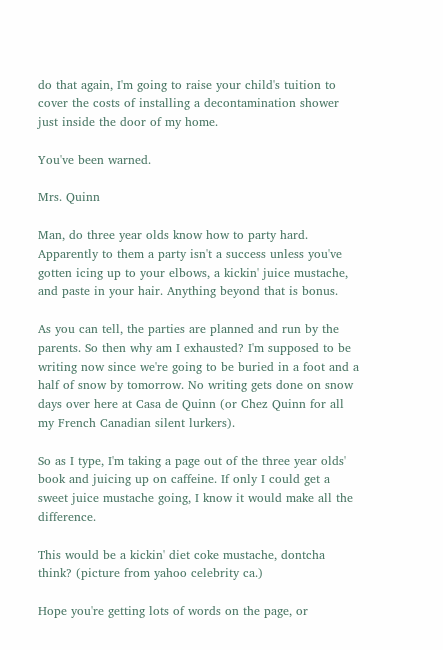do that again, I'm going to raise your child's tuition to cover the costs of installing a decontamination shower just inside the door of my home.

You've been warned.

Mrs. Quinn

Man, do three year olds know how to party hard. Apparently to them a party isn't a success unless you've gotten icing up to your elbows, a kickin' juice mustache, and paste in your hair. Anything beyond that is bonus.

As you can tell, the parties are planned and run by the parents. So then why am I exhausted? I'm supposed to be writing now since we're going to be buried in a foot and a half of snow by tomorrow. No writing gets done on snow days over here at Casa de Quinn (or Chez Quinn for all my French Canadian silent lurkers).

So as I type, I'm taking a page out of the three year olds' book and juicing up on caffeine. If only I could get a sweet juice mustache going, I know it would make all the difference.

This would be a kickin' diet coke mustache, dontcha think? (picture from yahoo celebrity ca.)

Hope you're getting lots of words on the page, or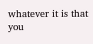whatever it is that you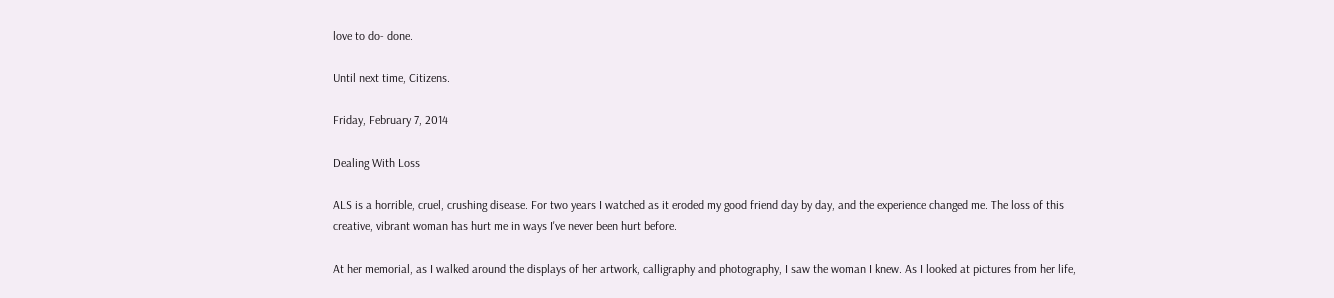love to do- done.

Until next time, Citizens.

Friday, February 7, 2014

Dealing With Loss

ALS is a horrible, cruel, crushing disease. For two years I watched as it eroded my good friend day by day, and the experience changed me. The loss of this creative, vibrant woman has hurt me in ways I've never been hurt before.

At her memorial, as I walked around the displays of her artwork, calligraphy and photography, I saw the woman I knew. As I looked at pictures from her life,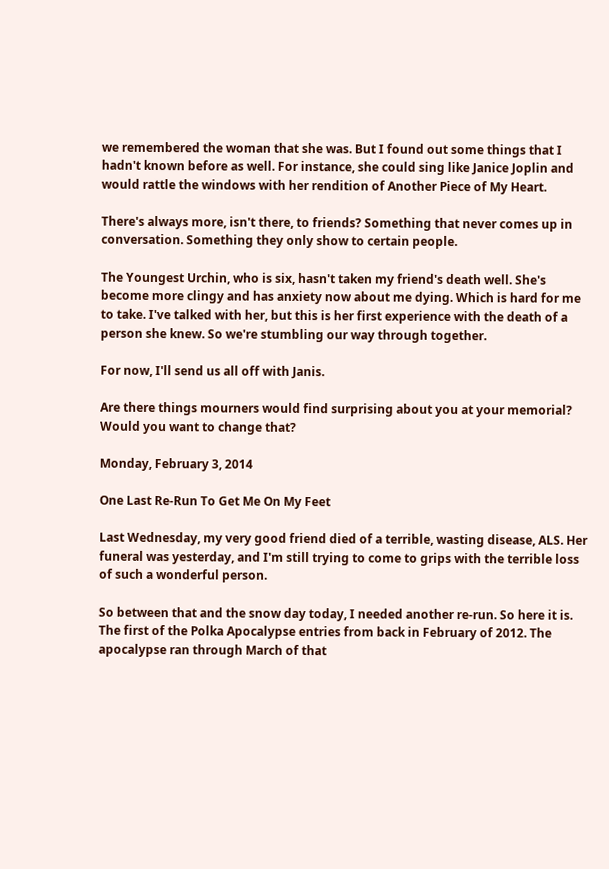we remembered the woman that she was. But I found out some things that I hadn't known before as well. For instance, she could sing like Janice Joplin and would rattle the windows with her rendition of Another Piece of My Heart.

There's always more, isn't there, to friends? Something that never comes up in conversation. Something they only show to certain people.

The Youngest Urchin, who is six, hasn't taken my friend's death well. She's become more clingy and has anxiety now about me dying. Which is hard for me to take. I've talked with her, but this is her first experience with the death of a person she knew. So we're stumbling our way through together.

For now, I'll send us all off with Janis.

Are there things mourners would find surprising about you at your memorial? Would you want to change that?

Monday, February 3, 2014

One Last Re-Run To Get Me On My Feet

Last Wednesday, my very good friend died of a terrible, wasting disease, ALS. Her funeral was yesterday, and I'm still trying to come to grips with the terrible loss of such a wonderful person.

So between that and the snow day today, I needed another re-run. So here it is. The first of the Polka Apocalypse entries from back in February of 2012. The apocalypse ran through March of that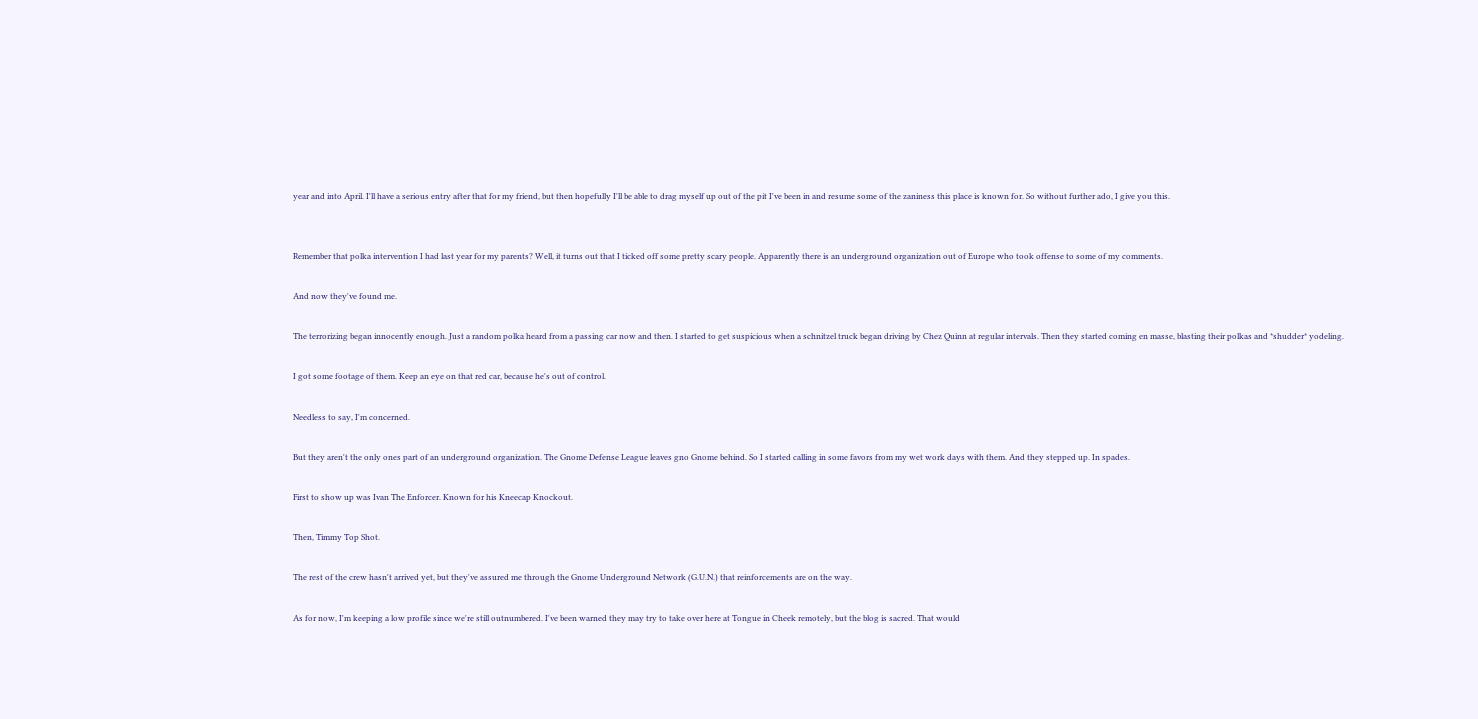year and into April. I'll have a serious entry after that for my friend, but then hopefully I'll be able to drag myself up out of the pit I've been in and resume some of the zaniness this place is known for. So without further ado, I give you this.


Remember that polka intervention I had last year for my parents? Well, it turns out that I ticked off some pretty scary people. Apparently there is an underground organization out of Europe who took offense to some of my comments.

And now they've found me.

The terrorizing began innocently enough. Just a random polka heard from a passing car now and then. I started to get suspicious when a schnitzel truck began driving by Chez Quinn at regular intervals. Then they started coming en masse, blasting their polkas and *shudder* yodeling.

I got some footage of them. Keep an eye on that red car, because he's out of control.

Needless to say, I'm concerned.

But they aren't the only ones part of an underground organization. The Gnome Defense League leaves gno Gnome behind. So I started calling in some favors from my wet work days with them. And they stepped up. In spades.

First to show up was Ivan The Enforcer. Known for his Kneecap Knockout.

Then, Timmy Top Shot.

The rest of the crew hasn't arrived yet, but they've assured me through the Gnome Underground Network (G.U.N.) that reinforcements are on the way.

As for now, I'm keeping a low profile since we're still outnumbered. I've been warned they may try to take over here at Tongue in Cheek remotely, but the blog is sacred. That would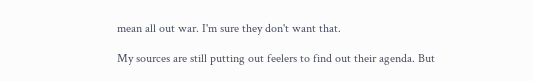mean all out war. I'm sure they don't want that.

My sources are still putting out feelers to find out their agenda. But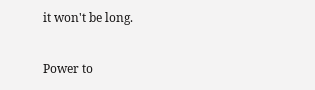it won't be long.

Power to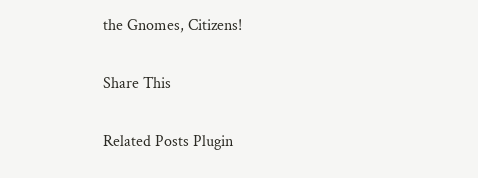the Gnomes, Citizens!

Share This

Related Posts Plugin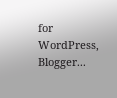for WordPress, Blogger...